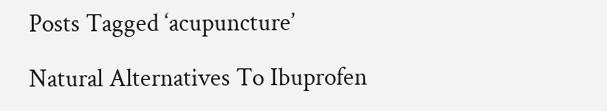Posts Tagged ‘acupuncture’

Natural Alternatives To Ibuprofen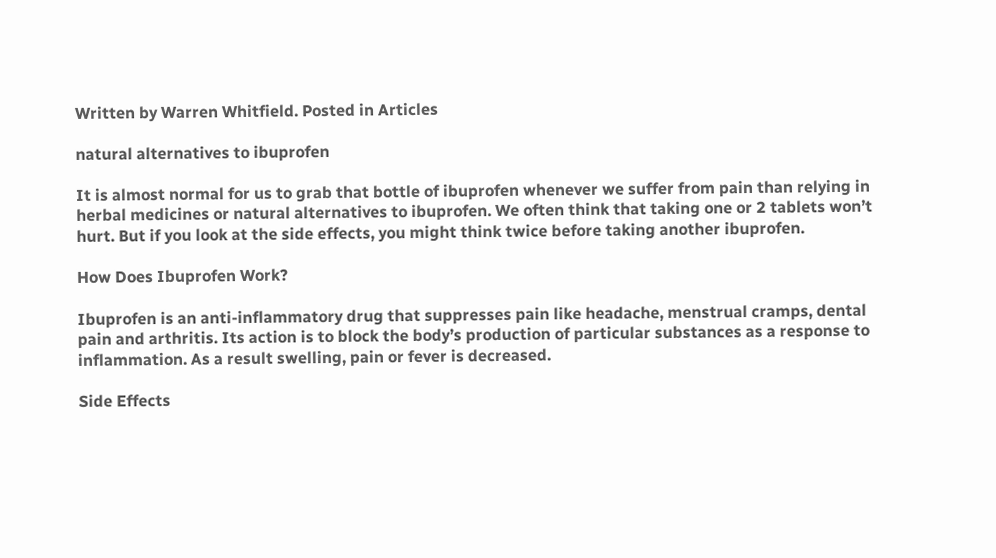Written by Warren Whitfield. Posted in Articles

natural alternatives to ibuprofen

It is almost normal for us to grab that bottle of ibuprofen whenever we suffer from pain than relying in herbal medicines or natural alternatives to ibuprofen. We often think that taking one or 2 tablets won’t hurt. But if you look at the side effects, you might think twice before taking another ibuprofen.

How Does Ibuprofen Work?

Ibuprofen is an anti-inflammatory drug that suppresses pain like headache, menstrual cramps, dental pain and arthritis. Its action is to block the body’s production of particular substances as a response to inflammation. As a result swelling, pain or fever is decreased.

Side Effects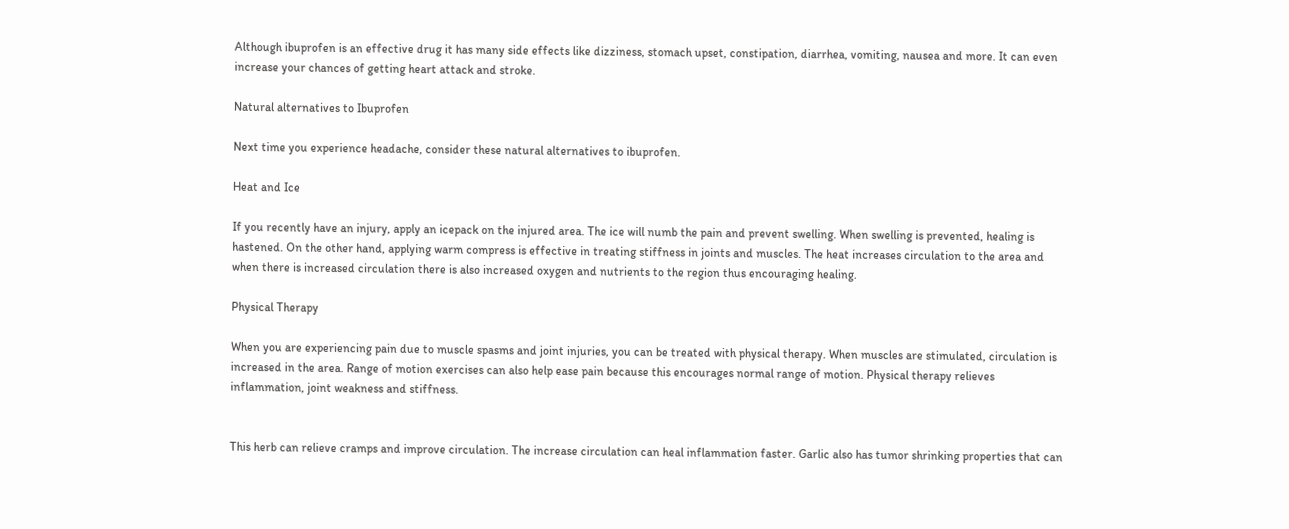Although ibuprofen is an effective drug it has many side effects like dizziness, stomach upset, constipation, diarrhea, vomiting, nausea and more. It can even increase your chances of getting heart attack and stroke.

Natural alternatives to Ibuprofen

Next time you experience headache, consider these natural alternatives to ibuprofen.

Heat and Ice

If you recently have an injury, apply an icepack on the injured area. The ice will numb the pain and prevent swelling. When swelling is prevented, healing is hastened. On the other hand, applying warm compress is effective in treating stiffness in joints and muscles. The heat increases circulation to the area and when there is increased circulation there is also increased oxygen and nutrients to the region thus encouraging healing.

Physical Therapy

When you are experiencing pain due to muscle spasms and joint injuries, you can be treated with physical therapy. When muscles are stimulated, circulation is increased in the area. Range of motion exercises can also help ease pain because this encourages normal range of motion. Physical therapy relieves inflammation, joint weakness and stiffness.


This herb can relieve cramps and improve circulation. The increase circulation can heal inflammation faster. Garlic also has tumor shrinking properties that can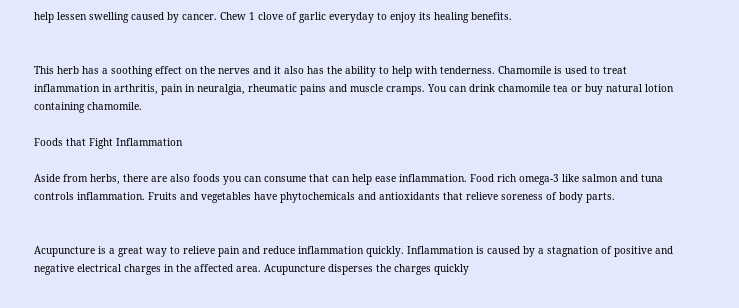help lessen swelling caused by cancer. Chew 1 clove of garlic everyday to enjoy its healing benefits.


This herb has a soothing effect on the nerves and it also has the ability to help with tenderness. Chamomile is used to treat inflammation in arthritis, pain in neuralgia, rheumatic pains and muscle cramps. You can drink chamomile tea or buy natural lotion containing chamomile.

Foods that Fight Inflammation

Aside from herbs, there are also foods you can consume that can help ease inflammation. Food rich omega-3 like salmon and tuna controls inflammation. Fruits and vegetables have phytochemicals and antioxidants that relieve soreness of body parts.


Acupuncture is a great way to relieve pain and reduce inflammation quickly. Inflammation is caused by a stagnation of positive and negative electrical charges in the affected area. Acupuncture disperses the charges quickly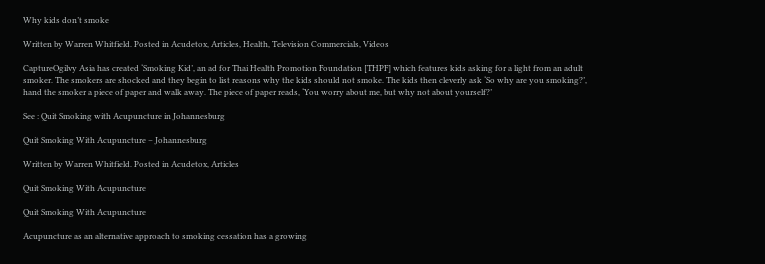Why kids don’t smoke

Written by Warren Whitfield. Posted in Acudetox, Articles, Health, Television Commercials, Videos

CaptureOgilvy Asia has created ‘Smoking Kid’, an ad for Thai Health Promotion Foundation [THPF] which features kids asking for a light from an adult smoker. The smokers are shocked and they begin to list reasons why the kids should not smoke. The kids then cleverly ask ‘So why are you smoking?’, hand the smoker a piece of paper and walk away. The piece of paper reads, ‘You worry about me, but why not about yourself?’

See : Quit Smoking with Acupuncture in Johannesburg

Quit Smoking With Acupuncture – Johannesburg

Written by Warren Whitfield. Posted in Acudetox, Articles

Quit Smoking With Acupuncture

Quit Smoking With Acupuncture

Acupuncture as an alternative approach to smoking cessation has a growing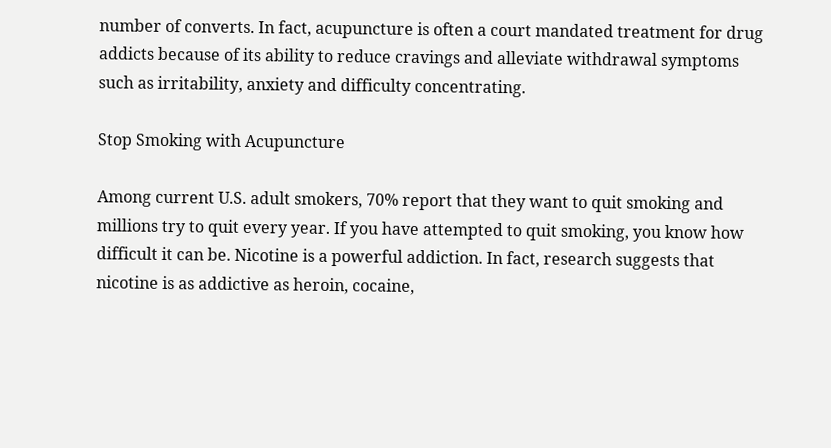number of converts. In fact, acupuncture is often a court mandated treatment for drug addicts because of its ability to reduce cravings and alleviate withdrawal symptoms such as irritability, anxiety and difficulty concentrating.

Stop Smoking with Acupuncture

Among current U.S. adult smokers, 70% report that they want to quit smoking and millions try to quit every year. If you have attempted to quit smoking, you know how difficult it can be. Nicotine is a powerful addiction. In fact, research suggests that nicotine is as addictive as heroin, cocaine,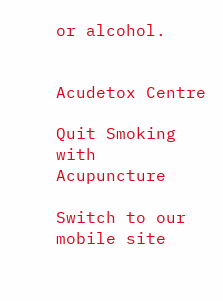or alcohol.


Acudetox Centre

Quit Smoking with Acupuncture

Switch to our mobile site